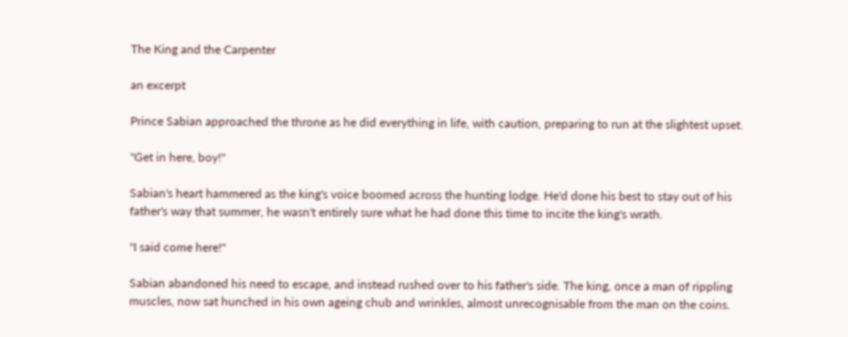The King and the Carpenter

an excerpt

Prince Sabian approached the throne as he did everything in life, with caution, preparing to run at the slightest upset.

"Get in here, boy!"

Sabian's heart hammered as the king's voice boomed across the hunting lodge. He'd done his best to stay out of his father's way that summer, he wasn't entirely sure what he had done this time to incite the king's wrath.

"I said come here!"

Sabian abandoned his need to escape, and instead rushed over to his father's side. The king, once a man of rippling muscles, now sat hunched in his own ageing chub and wrinkles, almost unrecognisable from the man on the coins.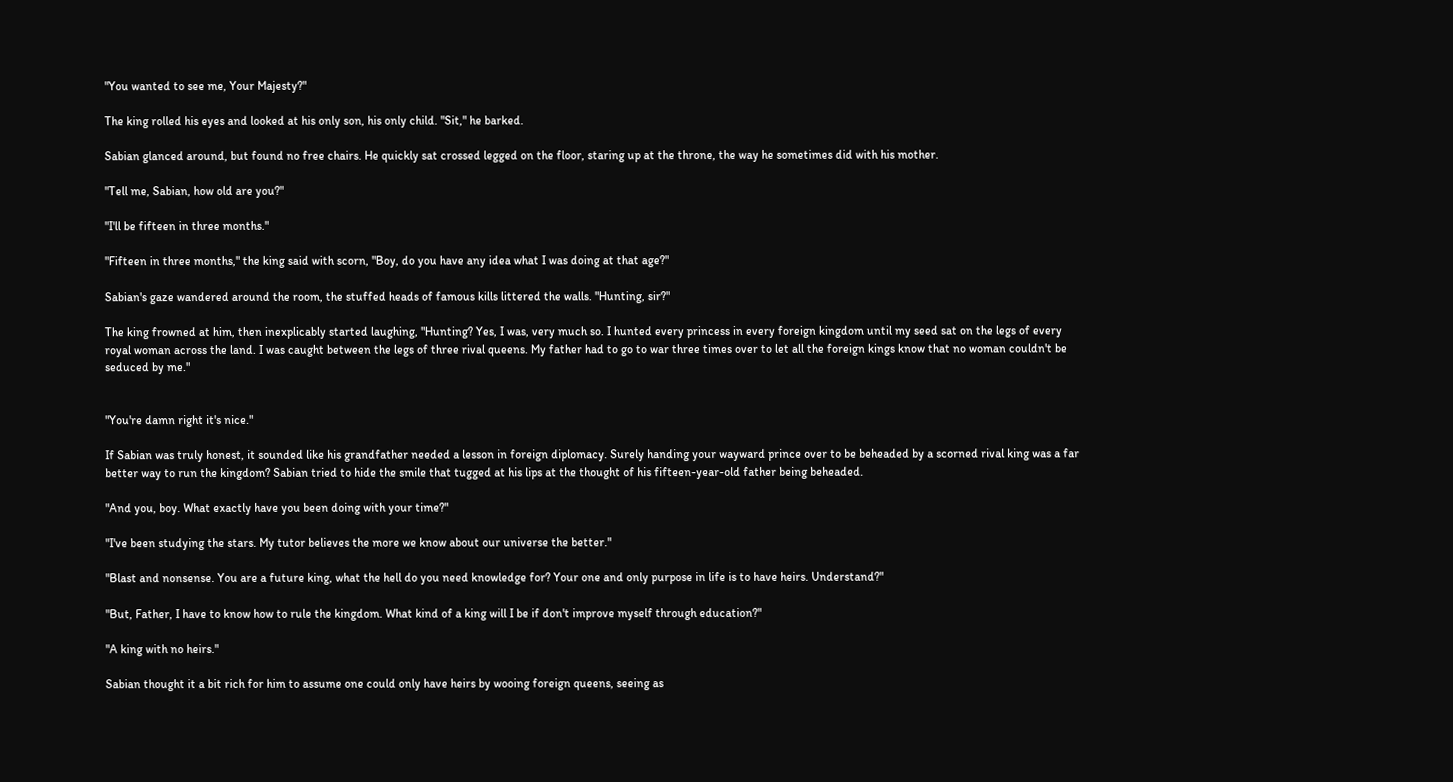"You wanted to see me, Your Majesty?"

The king rolled his eyes and looked at his only son, his only child. "Sit," he barked.

Sabian glanced around, but found no free chairs. He quickly sat crossed legged on the floor, staring up at the throne, the way he sometimes did with his mother.

"Tell me, Sabian, how old are you?"

"I'll be fifteen in three months."

"Fifteen in three months," the king said with scorn, "Boy, do you have any idea what I was doing at that age?"

Sabian's gaze wandered around the room, the stuffed heads of famous kills littered the walls. "Hunting, sir?"

The king frowned at him, then inexplicably started laughing, "Hunting? Yes, I was, very much so. I hunted every princess in every foreign kingdom until my seed sat on the legs of every royal woman across the land. I was caught between the legs of three rival queens. My father had to go to war three times over to let all the foreign kings know that no woman couldn't be seduced by me."


"You're damn right it's nice."

If Sabian was truly honest, it sounded like his grandfather needed a lesson in foreign diplomacy. Surely handing your wayward prince over to be beheaded by a scorned rival king was a far better way to run the kingdom? Sabian tried to hide the smile that tugged at his lips at the thought of his fifteen-year-old father being beheaded.

"And you, boy. What exactly have you been doing with your time?"

"I've been studying the stars. My tutor believes the more we know about our universe the better."

"Blast and nonsense. You are a future king, what the hell do you need knowledge for? Your one and only purpose in life is to have heirs. Understand?"

"But, Father, I have to know how to rule the kingdom. What kind of a king will I be if don't improve myself through education?"

"A king with no heirs."

Sabian thought it a bit rich for him to assume one could only have heirs by wooing foreign queens, seeing as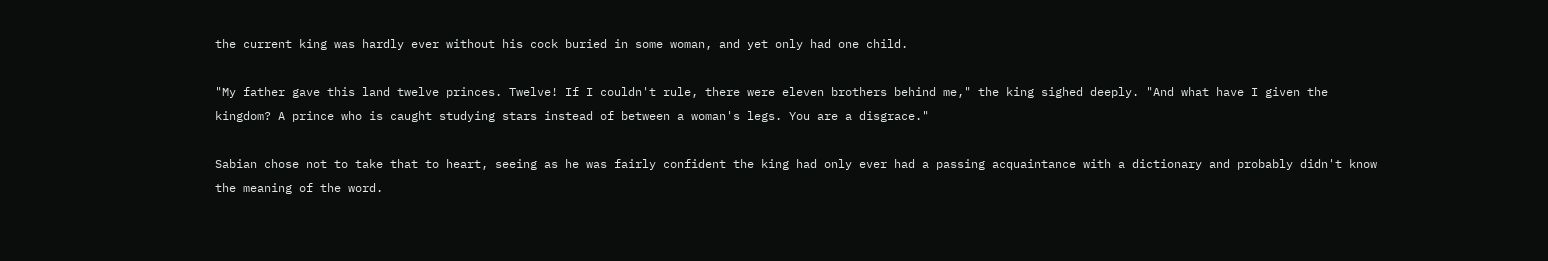the current king was hardly ever without his cock buried in some woman, and yet only had one child.

"My father gave this land twelve princes. Twelve! If I couldn't rule, there were eleven brothers behind me," the king sighed deeply. "And what have I given the kingdom? A prince who is caught studying stars instead of between a woman's legs. You are a disgrace."

Sabian chose not to take that to heart, seeing as he was fairly confident the king had only ever had a passing acquaintance with a dictionary and probably didn't know the meaning of the word.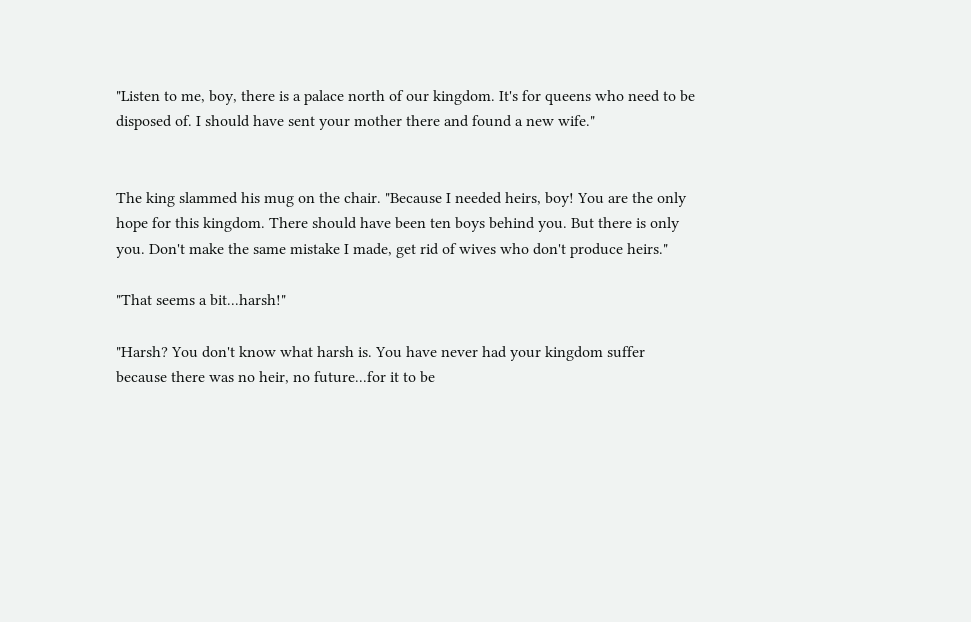"Listen to me, boy, there is a palace north of our kingdom. It's for queens who need to be disposed of. I should have sent your mother there and found a new wife."


The king slammed his mug on the chair. "Because I needed heirs, boy! You are the only hope for this kingdom. There should have been ten boys behind you. But there is only you. Don't make the same mistake I made, get rid of wives who don't produce heirs."

"That seems a bit...harsh!"

"Harsh? You don't know what harsh is. You have never had your kingdom suffer because there was no heir, no future...for it to be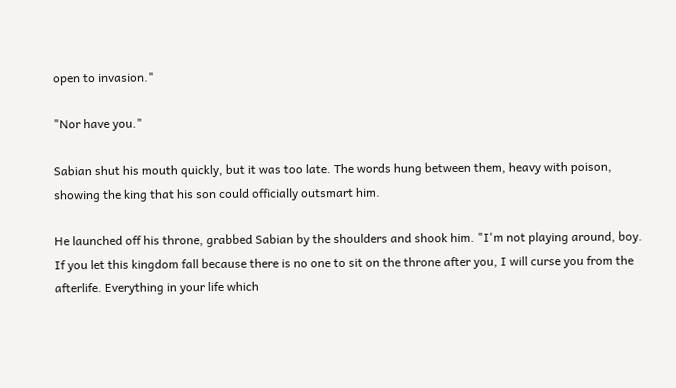open to invasion."

"Nor have you."

Sabian shut his mouth quickly, but it was too late. The words hung between them, heavy with poison, showing the king that his son could officially outsmart him.

He launched off his throne, grabbed Sabian by the shoulders and shook him. "I'm not playing around, boy. If you let this kingdom fall because there is no one to sit on the throne after you, I will curse you from the afterlife. Everything in your life which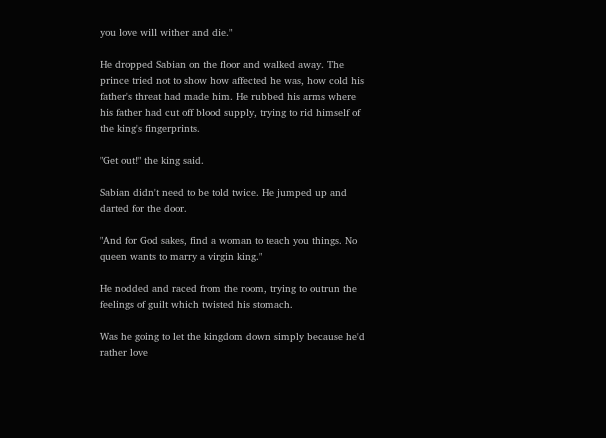you love will wither and die."

He dropped Sabian on the floor and walked away. The prince tried not to show how affected he was, how cold his father's threat had made him. He rubbed his arms where his father had cut off blood supply, trying to rid himself of the king's fingerprints.

"Get out!" the king said.

Sabian didn't need to be told twice. He jumped up and darted for the door.

"And for God sakes, find a woman to teach you things. No queen wants to marry a virgin king."

He nodded and raced from the room, trying to outrun the feelings of guilt which twisted his stomach.

Was he going to let the kingdom down simply because he'd rather love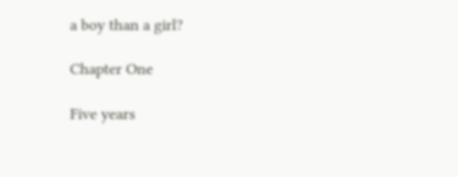a boy than a girl?

Chapter One

Five years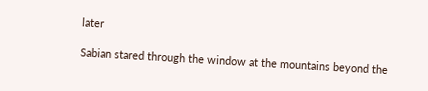later

Sabian stared through the window at the mountains beyond the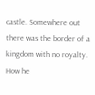castle. Somewhere out there was the border of a kingdom with no royalty. How he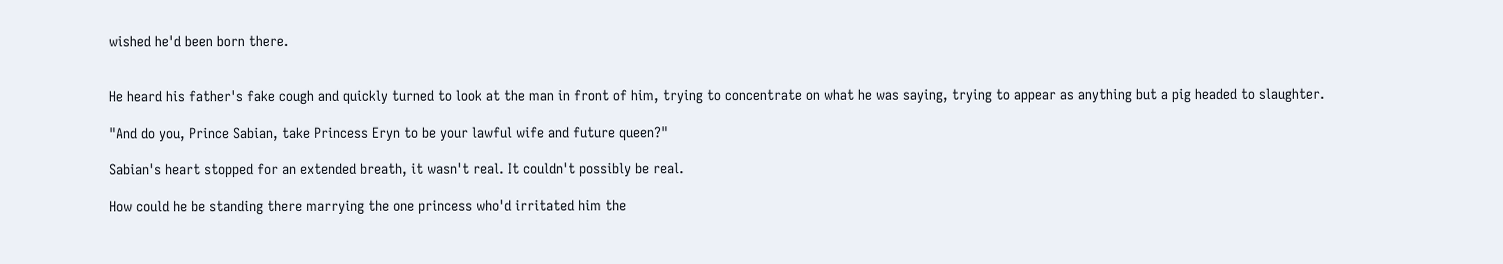wished he'd been born there.


He heard his father's fake cough and quickly turned to look at the man in front of him, trying to concentrate on what he was saying, trying to appear as anything but a pig headed to slaughter.

"And do you, Prince Sabian, take Princess Eryn to be your lawful wife and future queen?"

Sabian's heart stopped for an extended breath, it wasn't real. It couldn't possibly be real.

How could he be standing there marrying the one princess who'd irritated him the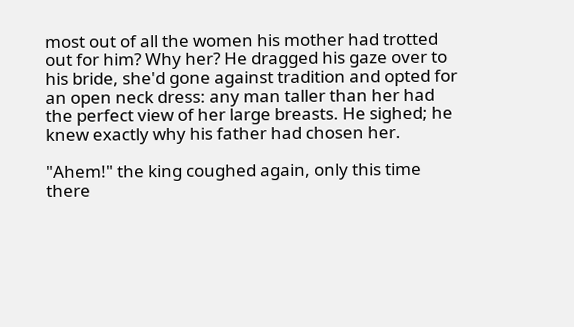most out of all the women his mother had trotted out for him? Why her? He dragged his gaze over to his bride, she'd gone against tradition and opted for an open neck dress: any man taller than her had the perfect view of her large breasts. He sighed; he knew exactly why his father had chosen her.

"Ahem!" the king coughed again, only this time there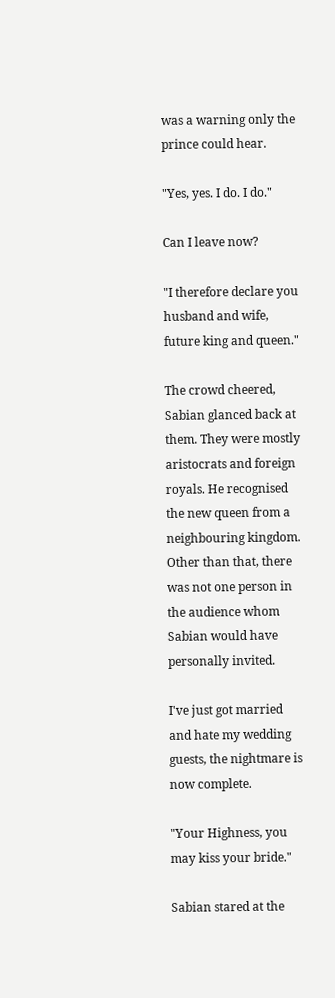was a warning only the prince could hear.

"Yes, yes. I do. I do."

Can I leave now?

"I therefore declare you husband and wife, future king and queen."

The crowd cheered, Sabian glanced back at them. They were mostly aristocrats and foreign royals. He recognised the new queen from a neighbouring kingdom. Other than that, there was not one person in the audience whom Sabian would have personally invited.

I've just got married and hate my wedding guests, the nightmare is now complete.

"Your Highness, you may kiss your bride."

Sabian stared at the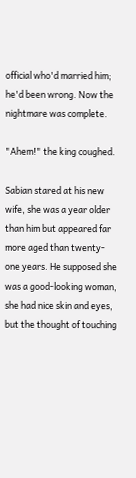official who'd married him; he'd been wrong. Now the nightmare was complete.

"Ahem!" the king coughed.

Sabian stared at his new wife, she was a year older than him but appeared far more aged than twenty-one years. He supposed she was a good-looking woman, she had nice skin and eyes, but the thought of touching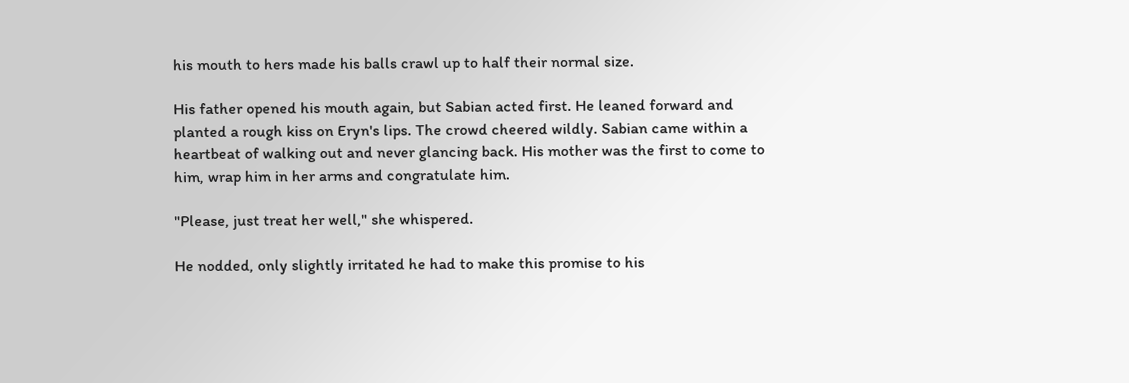his mouth to hers made his balls crawl up to half their normal size.

His father opened his mouth again, but Sabian acted first. He leaned forward and planted a rough kiss on Eryn's lips. The crowd cheered wildly. Sabian came within a heartbeat of walking out and never glancing back. His mother was the first to come to him, wrap him in her arms and congratulate him.

"Please, just treat her well," she whispered.

He nodded, only slightly irritated he had to make this promise to his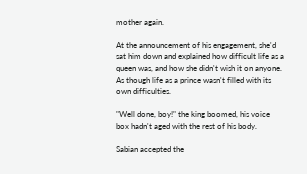mother again.

At the announcement of his engagement, she'd sat him down and explained how difficult life as a queen was, and how she didn't wish it on anyone. As though life as a prince wasn't filled with its own difficulties.

"Well done, boy!" the king boomed, his voice box hadn't aged with the rest of his body.

Sabian accepted the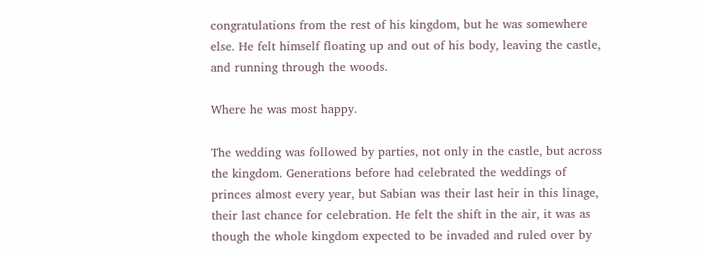congratulations from the rest of his kingdom, but he was somewhere else. He felt himself floating up and out of his body, leaving the castle, and running through the woods.

Where he was most happy.

The wedding was followed by parties, not only in the castle, but across the kingdom. Generations before had celebrated the weddings of princes almost every year, but Sabian was their last heir in this linage, their last chance for celebration. He felt the shift in the air, it was as though the whole kingdom expected to be invaded and ruled over by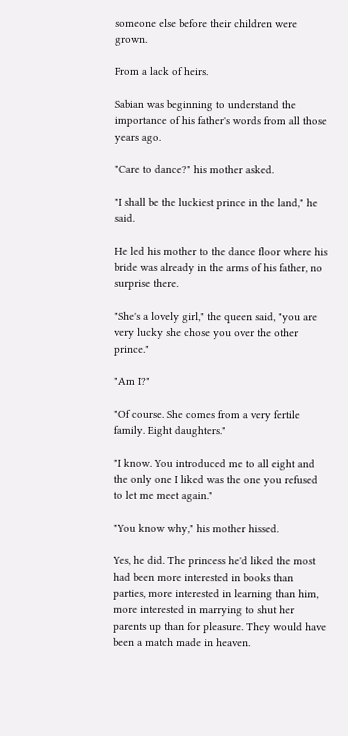someone else before their children were grown.

From a lack of heirs.

Sabian was beginning to understand the importance of his father's words from all those years ago.

"Care to dance?" his mother asked.

"I shall be the luckiest prince in the land," he said.

He led his mother to the dance floor where his bride was already in the arms of his father, no surprise there.

"She's a lovely girl," the queen said, "you are very lucky she chose you over the other prince."

"Am I?"

"Of course. She comes from a very fertile family. Eight daughters."

"I know. You introduced me to all eight and the only one I liked was the one you refused to let me meet again."

"You know why," his mother hissed.

Yes, he did. The princess he'd liked the most had been more interested in books than parties, more interested in learning than him, more interested in marrying to shut her parents up than for pleasure. They would have been a match made in heaven.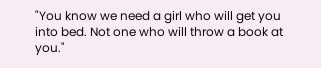"You know we need a girl who will get you into bed. Not one who will throw a book at you."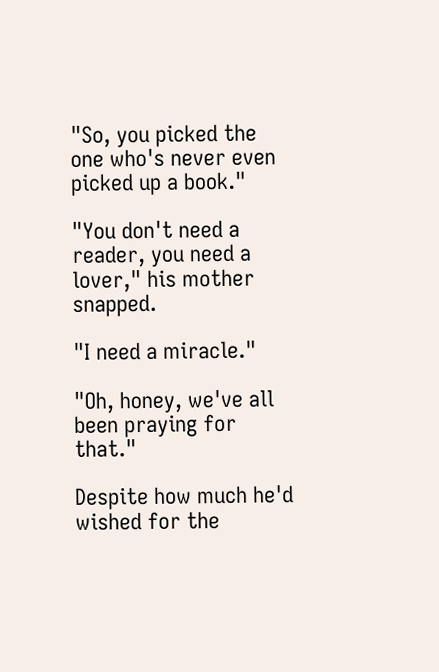"So, you picked the one who's never even picked up a book."

"You don't need a reader, you need a lover," his mother snapped.

"I need a miracle."

"Oh, honey, we've all been praying for that."

Despite how much he'd wished for the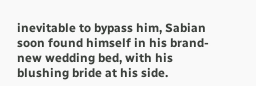inevitable to bypass him, Sabian soon found himself in his brand-new wedding bed, with his blushing bride at his side.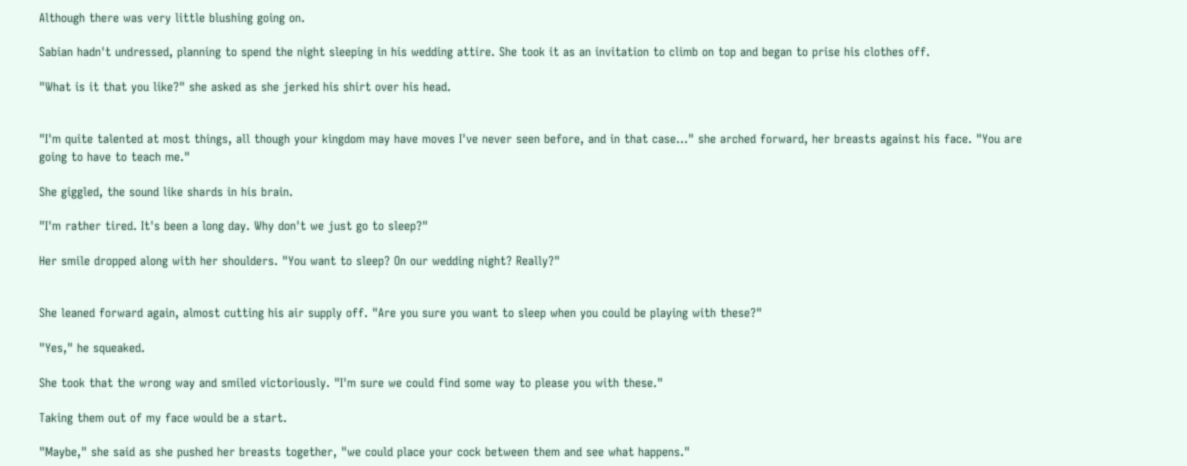Although there was very little blushing going on.

Sabian hadn't undressed, planning to spend the night sleeping in his wedding attire. She took it as an invitation to climb on top and began to prise his clothes off.

"What is it that you like?" she asked as she jerked his shirt over his head.


"I'm quite talented at most things, all though your kingdom may have moves I've never seen before, and in that case..." she arched forward, her breasts against his face. "You are going to have to teach me."

She giggled, the sound like shards in his brain.

"I'm rather tired. It's been a long day. Why don't we just go to sleep?"

Her smile dropped along with her shoulders. "You want to sleep? On our wedding night? Really?"


She leaned forward again, almost cutting his air supply off. "Are you sure you want to sleep when you could be playing with these?"

"Yes," he squeaked.

She took that the wrong way and smiled victoriously. "I'm sure we could find some way to please you with these."

Taking them out of my face would be a start.

"Maybe," she said as she pushed her breasts together, "we could place your cock between them and see what happens."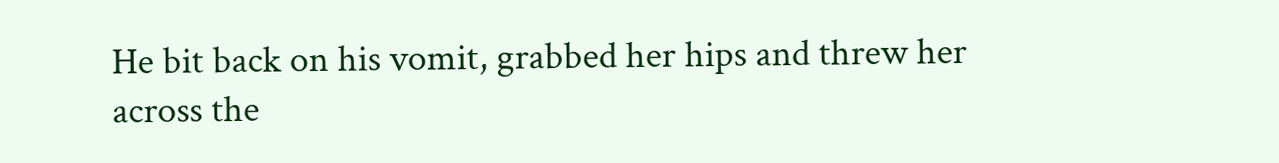He bit back on his vomit, grabbed her hips and threw her across the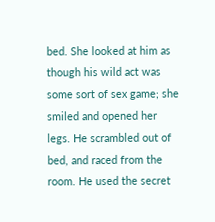bed. She looked at him as though his wild act was some sort of sex game; she smiled and opened her legs. He scrambled out of bed, and raced from the room. He used the secret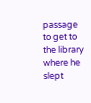passage to get to the library where he slept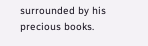surrounded by his precious books.